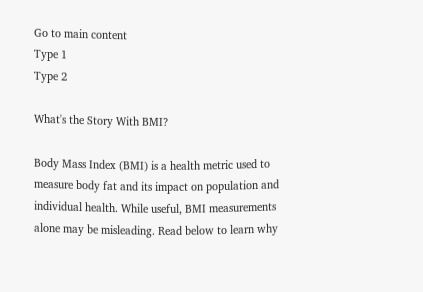Go to main content
Type 1
Type 2

What's the Story With BMI?

Body Mass Index (BMI) is a health metric used to measure body fat and its impact on population and individual health. While useful, BMI measurements alone may be misleading. Read below to learn why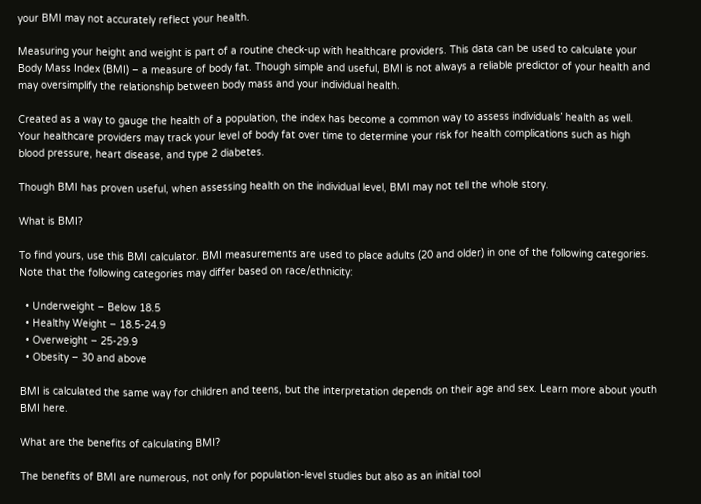your BMI may not accurately reflect your health.

Measuring your height and weight is part of a routine check-up with healthcare providers. This data can be used to calculate your Body Mass Index (BMI) – a measure of body fat. Though simple and useful, BMI is not always a reliable predictor of your health and may oversimplify the relationship between body mass and your individual health.

Created as a way to gauge the health of a population, the index has become a common way to assess individuals’ health as well. Your healthcare providers may track your level of body fat over time to determine your risk for health complications such as high blood pressure, heart disease, and type 2 diabetes.

Though BMI has proven useful, when assessing health on the individual level, BMI may not tell the whole story.

What is BMI?

To find yours, use this BMI calculator. BMI measurements are used to place adults (20 and older) in one of the following categories. Note that the following categories may differ based on race/ethnicity:

  • Underweight – Below 18.5
  • Healthy Weight – 18.5-24.9
  • Overweight – 25-29.9
  • Obesity – 30 and above

BMI is calculated the same way for children and teens, but the interpretation depends on their age and sex. Learn more about youth BMI here.

What are the benefits of calculating BMI?

The benefits of BMI are numerous, not only for population-level studies but also as an initial tool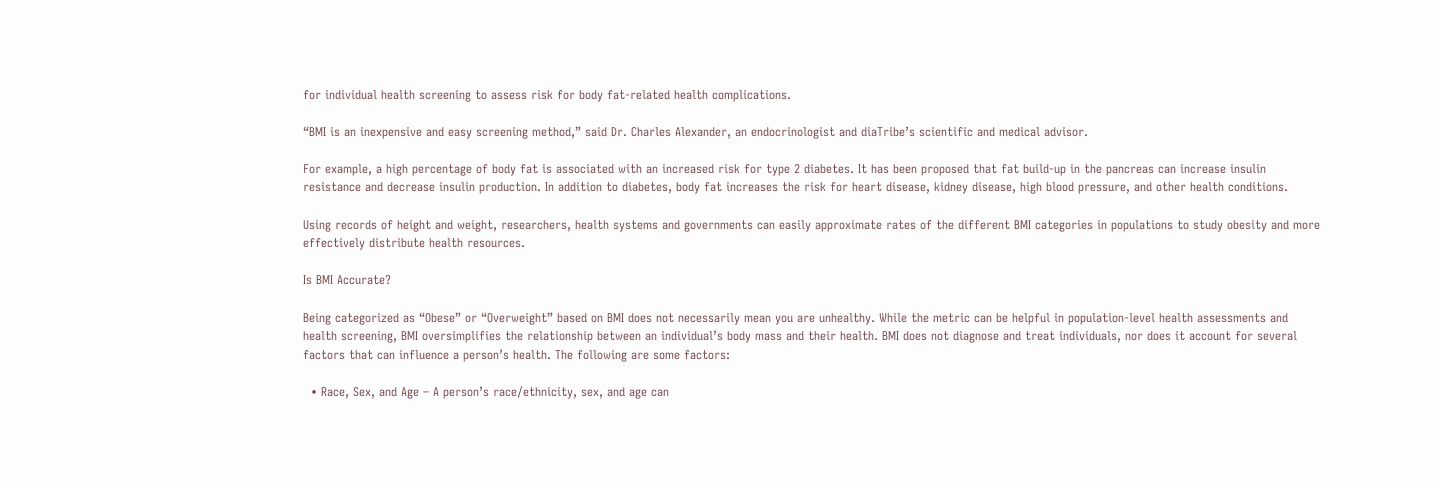for individual health screening to assess risk for body fat-related health complications.

“BMI is an inexpensive and easy screening method,” said Dr. Charles Alexander, an endocrinologist and diaTribe’s scientific and medical advisor.

For example, a high percentage of body fat is associated with an increased risk for type 2 diabetes. It has been proposed that fat build-up in the pancreas can increase insulin resistance and decrease insulin production. In addition to diabetes, body fat increases the risk for heart disease, kidney disease, high blood pressure, and other health conditions.

Using records of height and weight, researchers, health systems and governments can easily approximate rates of the different BMI categories in populations to study obesity and more effectively distribute health resources.

Is BMI Accurate?

Being categorized as “Obese” or “Overweight” based on BMI does not necessarily mean you are unhealthy. While the metric can be helpful in population-level health assessments and health screening, BMI oversimplifies the relationship between an individual’s body mass and their health. BMI does not diagnose and treat individuals, nor does it account for several factors that can influence a person’s health. The following are some factors:

  • Race, Sex, and Age – A person’s race/ethnicity, sex, and age can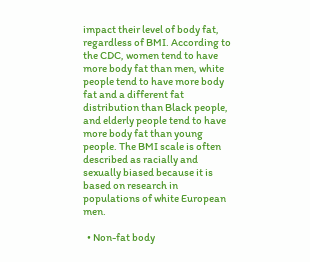impact their level of body fat, regardless of BMI. According to the CDC, women tend to have more body fat than men, white people tend to have more body fat and a different fat distribution than Black people, and elderly people tend to have more body fat than young people. The BMI scale is often described as racially and sexually biased because it is based on research in populations of white European men.

  • Non-fat body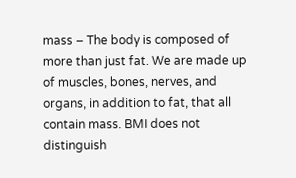mass – The body is composed of more than just fat. We are made up of muscles, bones, nerves, and organs, in addition to fat, that all contain mass. BMI does not distinguish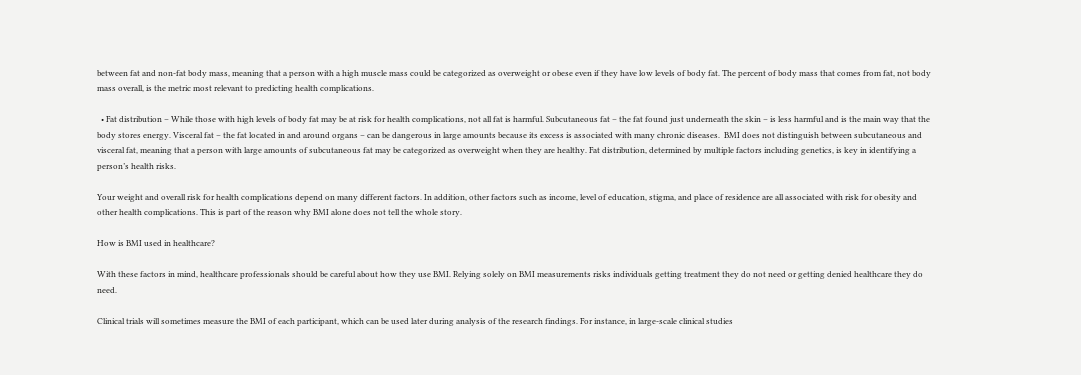between fat and non-fat body mass, meaning that a person with a high muscle mass could be categorized as overweight or obese even if they have low levels of body fat. The percent of body mass that comes from fat, not body mass overall, is the metric most relevant to predicting health complications.

  • Fat distribution – While those with high levels of body fat may be at risk for health complications, not all fat is harmful. Subcutaneous fat – the fat found just underneath the skin – is less harmful and is the main way that the body stores energy. Visceral fat – the fat located in and around organs – can be dangerous in large amounts because its excess is associated with many chronic diseases.  BMI does not distinguish between subcutaneous and visceral fat, meaning that a person with large amounts of subcutaneous fat may be categorized as overweight when they are healthy. Fat distribution, determined by multiple factors including genetics, is key in identifying a person’s health risks.

Your weight and overall risk for health complications depend on many different factors. In addition, other factors such as income, level of education, stigma, and place of residence are all associated with risk for obesity and other health complications. This is part of the reason why BMI alone does not tell the whole story.

How is BMI used in healthcare?

With these factors in mind, healthcare professionals should be careful about how they use BMI. Relying solely on BMI measurements risks individuals getting treatment they do not need or getting denied healthcare they do need.

Clinical trials will sometimes measure the BMI of each participant, which can be used later during analysis of the research findings. For instance, in large-scale clinical studies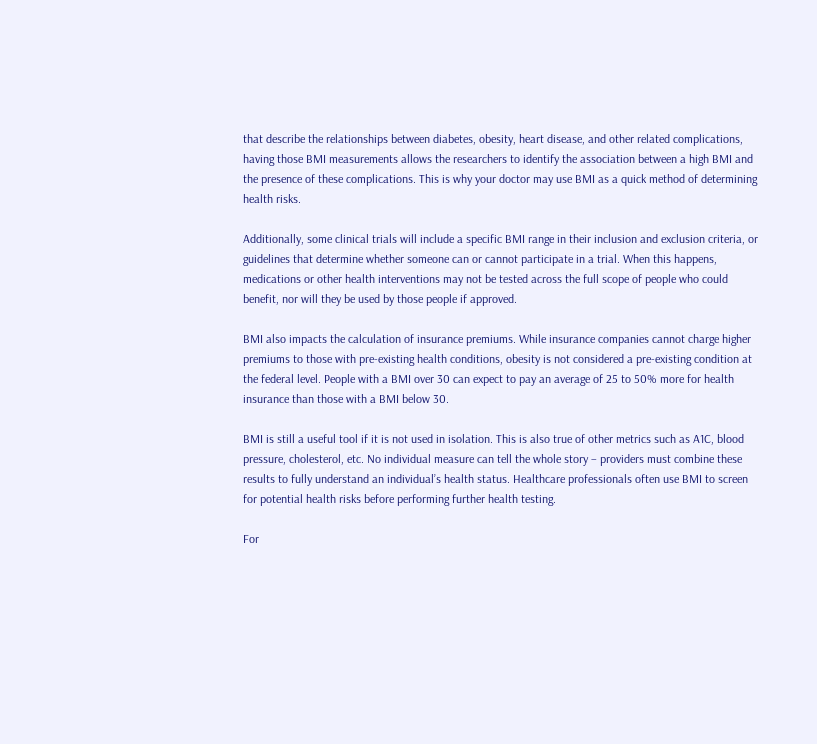that describe the relationships between diabetes, obesity, heart disease, and other related complications, having those BMI measurements allows the researchers to identify the association between a high BMI and the presence of these complications. This is why your doctor may use BMI as a quick method of determining health risks.

Additionally, some clinical trials will include a specific BMI range in their inclusion and exclusion criteria, or guidelines that determine whether someone can or cannot participate in a trial. When this happens, medications or other health interventions may not be tested across the full scope of people who could benefit, nor will they be used by those people if approved.

BMI also impacts the calculation of insurance premiums. While insurance companies cannot charge higher premiums to those with pre-existing health conditions, obesity is not considered a pre-existing condition at the federal level. People with a BMI over 30 can expect to pay an average of 25 to 50% more for health insurance than those with a BMI below 30.

BMI is still a useful tool if it is not used in isolation. This is also true of other metrics such as A1C, blood pressure, cholesterol, etc. No individual measure can tell the whole story – providers must combine these results to fully understand an individual’s health status. Healthcare professionals often use BMI to screen for potential health risks before performing further health testing.

For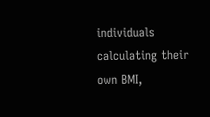individuals calculating their own BMI,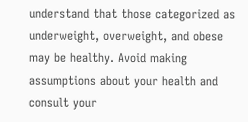understand that those categorized as underweight, overweight, and obese may be healthy. Avoid making assumptions about your health and consult your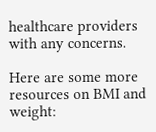healthcare providers with any concerns.

Here are some more resources on BMI and weight: